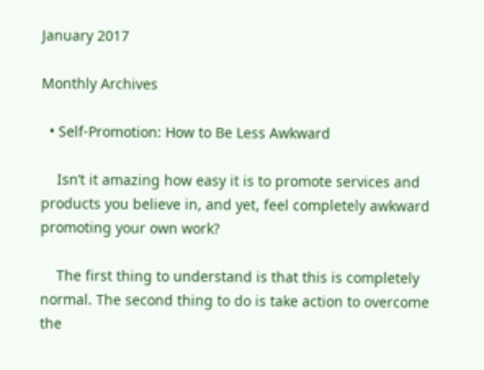January 2017

Monthly Archives

  • Self-Promotion: How to Be Less Awkward

    Isn’t it amazing how easy it is to promote services and products you believe in, and yet, feel completely awkward promoting your own work?

    The first thing to understand is that this is completely normal. The second thing to do is take action to overcome the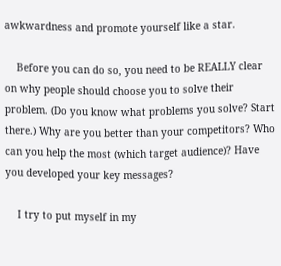awkwardness and promote yourself like a star.

    Before you can do so, you need to be REALLY clear on why people should choose you to solve their problem. (Do you know what problems you solve? Start there.) Why are you better than your competitors? Who can you help the most (which target audience)? Have you developed your key messages?

    I try to put myself in my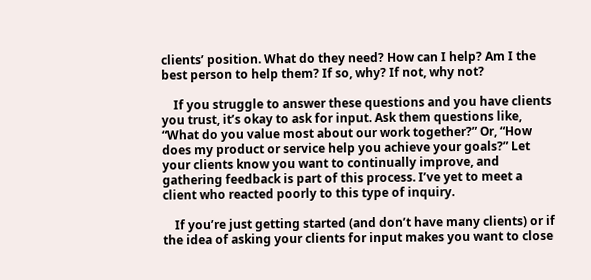clients’ position. What do they need? How can I help? Am I the best person to help them? If so, why? If not, why not?

    If you struggle to answer these questions and you have clients you trust, it’s okay to ask for input. Ask them questions like, “What do you value most about our work together?” Or, “How does my product or service help you achieve your goals?” Let your clients know you want to continually improve, and gathering feedback is part of this process. I’ve yet to meet a client who reacted poorly to this type of inquiry.

    If you’re just getting started (and don’t have many clients) or if the idea of asking your clients for input makes you want to close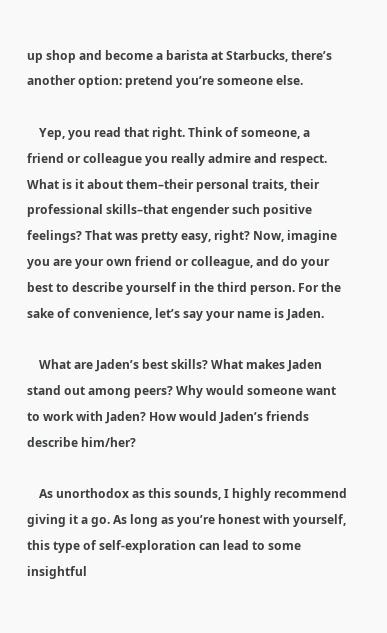up shop and become a barista at Starbucks, there’s another option: pretend you’re someone else.

    Yep, you read that right. Think of someone, a friend or colleague you really admire and respect. What is it about them–their personal traits, their professional skills–that engender such positive feelings? That was pretty easy, right? Now, imagine you are your own friend or colleague, and do your best to describe yourself in the third person. For the sake of convenience, let’s say your name is Jaden.

    What are Jaden’s best skills? What makes Jaden stand out among peers? Why would someone want to work with Jaden? How would Jaden’s friends describe him/her?

    As unorthodox as this sounds, I highly recommend giving it a go. As long as you’re honest with yourself, this type of self-exploration can lead to some insightful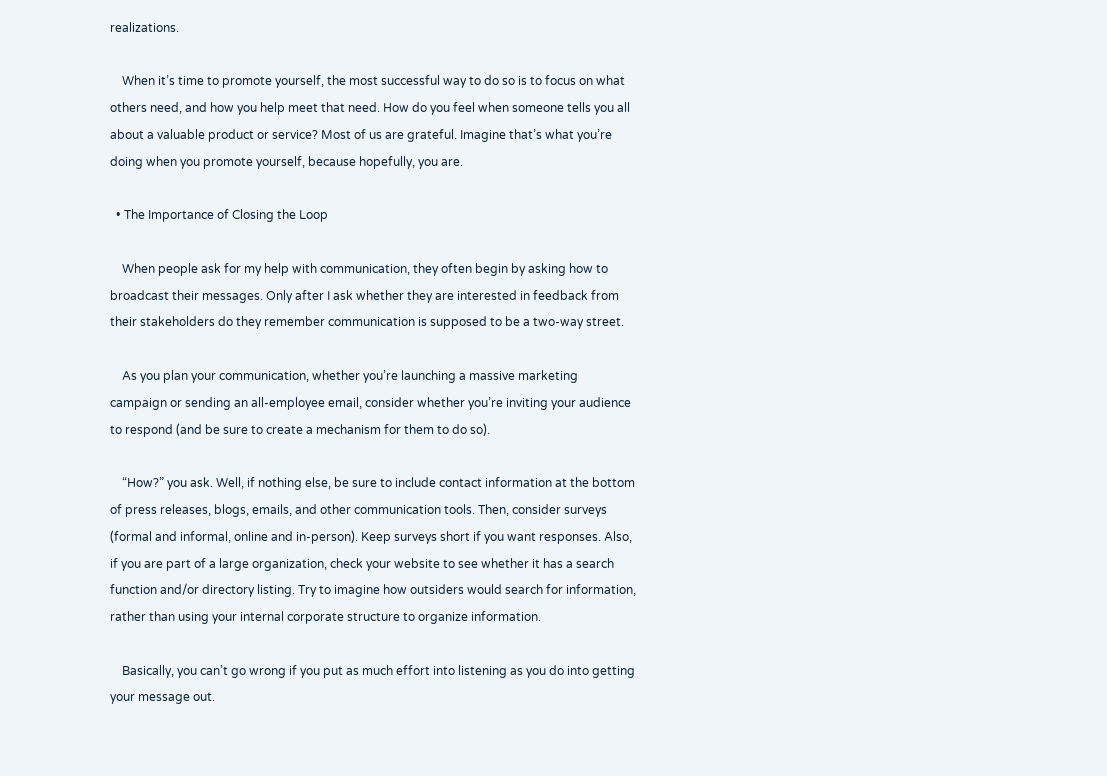realizations.

    When it’s time to promote yourself, the most successful way to do so is to focus on what others need, and how you help meet that need. How do you feel when someone tells you all about a valuable product or service? Most of us are grateful. Imagine that’s what you’re doing when you promote yourself, because hopefully, you are.

  • The Importance of Closing the Loop

    When people ask for my help with communication, they often begin by asking how to broadcast their messages. Only after I ask whether they are interested in feedback from their stakeholders do they remember communication is supposed to be a two-way street.

    As you plan your communication, whether you’re launching a massive marketing campaign or sending an all-employee email, consider whether you’re inviting your audience to respond (and be sure to create a mechanism for them to do so).

    “How?” you ask. Well, if nothing else, be sure to include contact information at the bottom of press releases, blogs, emails, and other communication tools. Then, consider surveys (formal and informal, online and in-person). Keep surveys short if you want responses. Also, if you are part of a large organization, check your website to see whether it has a search function and/or directory listing. Try to imagine how outsiders would search for information, rather than using your internal corporate structure to organize information.

    Basically, you can’t go wrong if you put as much effort into listening as you do into getting your message out.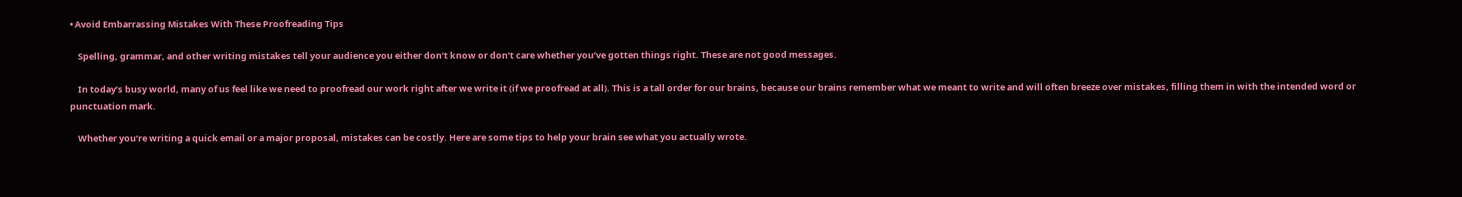• Avoid Embarrassing Mistakes With These Proofreading Tips

    Spelling, grammar, and other writing mistakes tell your audience you either don’t know or don’t care whether you’ve gotten things right. These are not good messages.

    In today’s busy world, many of us feel like we need to proofread our work right after we write it (if we proofread at all). This is a tall order for our brains, because our brains remember what we meant to write and will often breeze over mistakes, filling them in with the intended word or punctuation mark.

    Whether you’re writing a quick email or a major proposal, mistakes can be costly. Here are some tips to help your brain see what you actually wrote.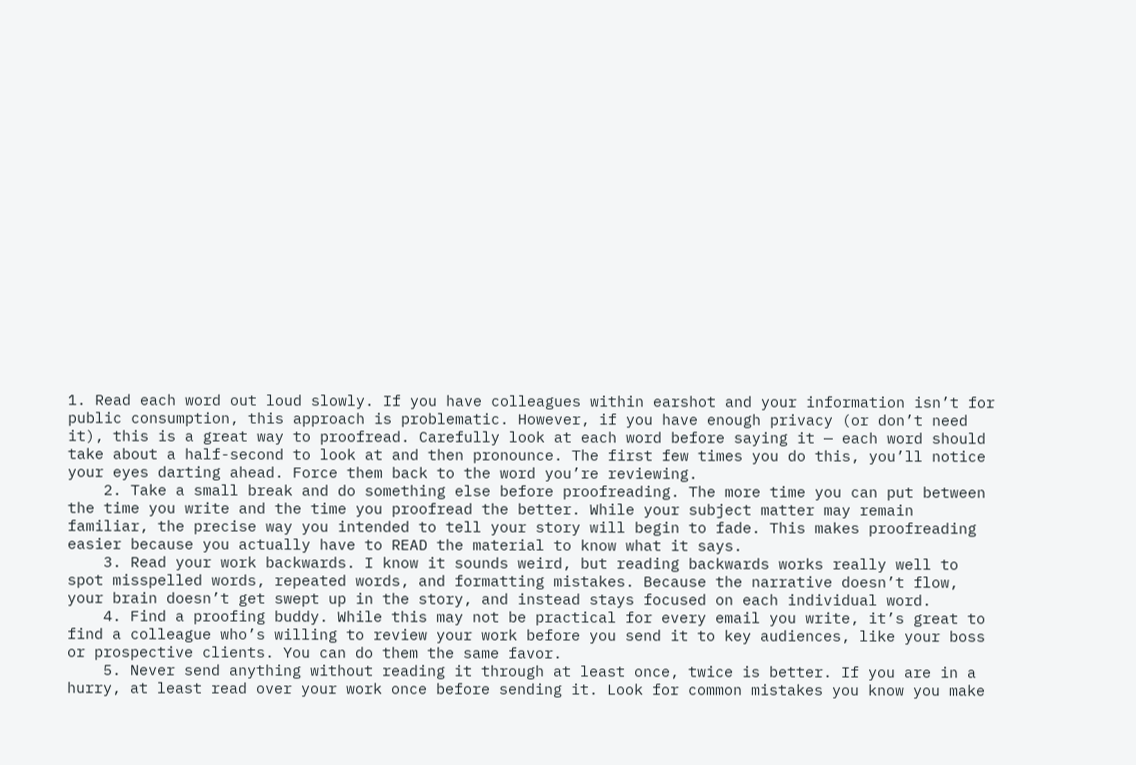1. Read each word out loud slowly. If you have colleagues within earshot and your information isn’t for public consumption, this approach is problematic. However, if you have enough privacy (or don’t need it), this is a great way to proofread. Carefully look at each word before saying it — each word should take about a half-second to look at and then pronounce. The first few times you do this, you’ll notice your eyes darting ahead. Force them back to the word you’re reviewing.
    2. Take a small break and do something else before proofreading. The more time you can put between the time you write and the time you proofread the better. While your subject matter may remain familiar, the precise way you intended to tell your story will begin to fade. This makes proofreading easier because you actually have to READ the material to know what it says.
    3. Read your work backwards. I know it sounds weird, but reading backwards works really well to spot misspelled words, repeated words, and formatting mistakes. Because the narrative doesn’t flow, your brain doesn’t get swept up in the story, and instead stays focused on each individual word.
    4. Find a proofing buddy. While this may not be practical for every email you write, it’s great to find a colleague who’s willing to review your work before you send it to key audiences, like your boss or prospective clients. You can do them the same favor.
    5. Never send anything without reading it through at least once, twice is better. If you are in a hurry, at least read over your work once before sending it. Look for common mistakes you know you make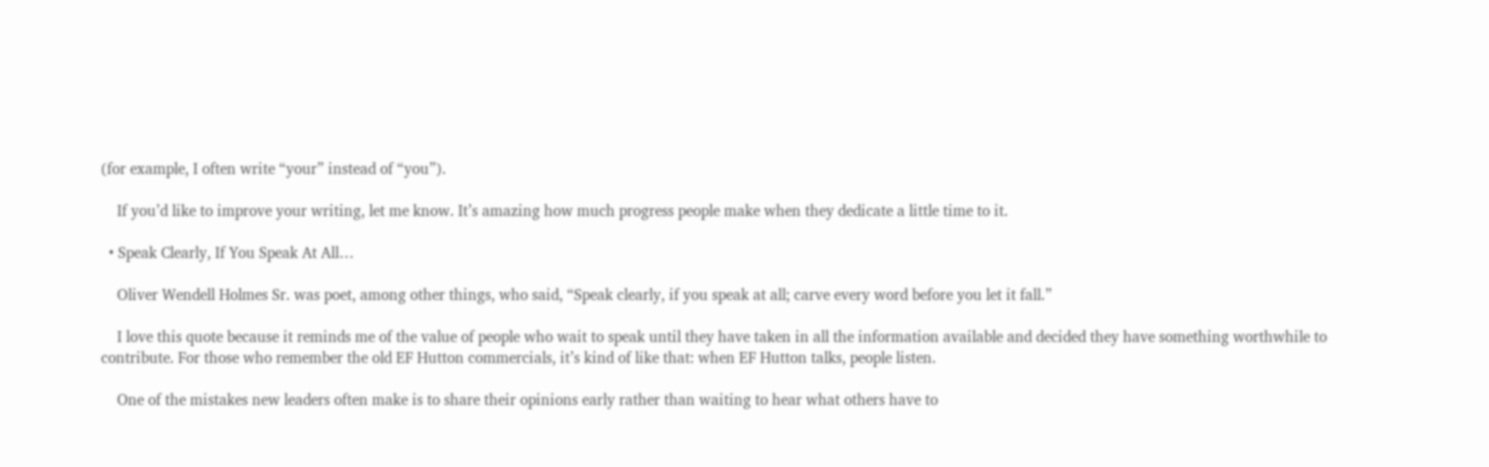(for example, I often write “your” instead of “you”).

    If you’d like to improve your writing, let me know. It’s amazing how much progress people make when they dedicate a little time to it.

  • Speak Clearly, If You Speak At All…

    Oliver Wendell Holmes Sr. was poet, among other things, who said, “Speak clearly, if you speak at all; carve every word before you let it fall.”

    I love this quote because it reminds me of the value of people who wait to speak until they have taken in all the information available and decided they have something worthwhile to contribute. For those who remember the old EF Hutton commercials, it’s kind of like that: when EF Hutton talks, people listen.

    One of the mistakes new leaders often make is to share their opinions early rather than waiting to hear what others have to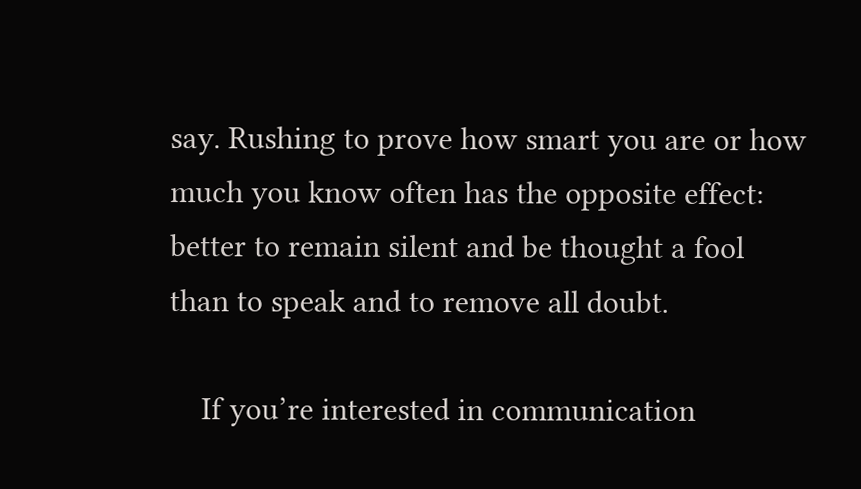say. Rushing to prove how smart you are or how much you know often has the opposite effect: better to remain silent and be thought a fool than to speak and to remove all doubt.

    If you’re interested in communication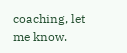coaching, let me know.